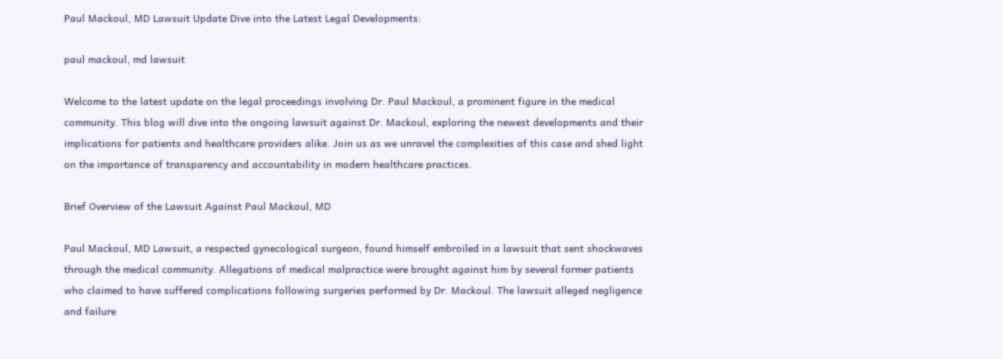Paul Mackoul, MD Lawsuit Update Dive into the Latest Legal Developments:

paul mackoul, md lawsuit

Welcome to the latest update on the legal proceedings involving Dr. Paul Mackoul, a prominent figure in the medical community. This blog will dive into the ongoing lawsuit against Dr. Mackoul, exploring the newest developments and their implications for patients and healthcare providers alike. Join us as we unravel the complexities of this case and shed light on the importance of transparency and accountability in modern healthcare practices.

Brief Overview of the Lawsuit Against Paul Mackoul, MD

Paul Mackoul, MD Lawsuit, a respected gynecological surgeon, found himself embroiled in a lawsuit that sent shockwaves through the medical community. Allegations of medical malpractice were brought against him by several former patients who claimed to have suffered complications following surgeries performed by Dr. Mackoul. The lawsuit alleged negligence and failure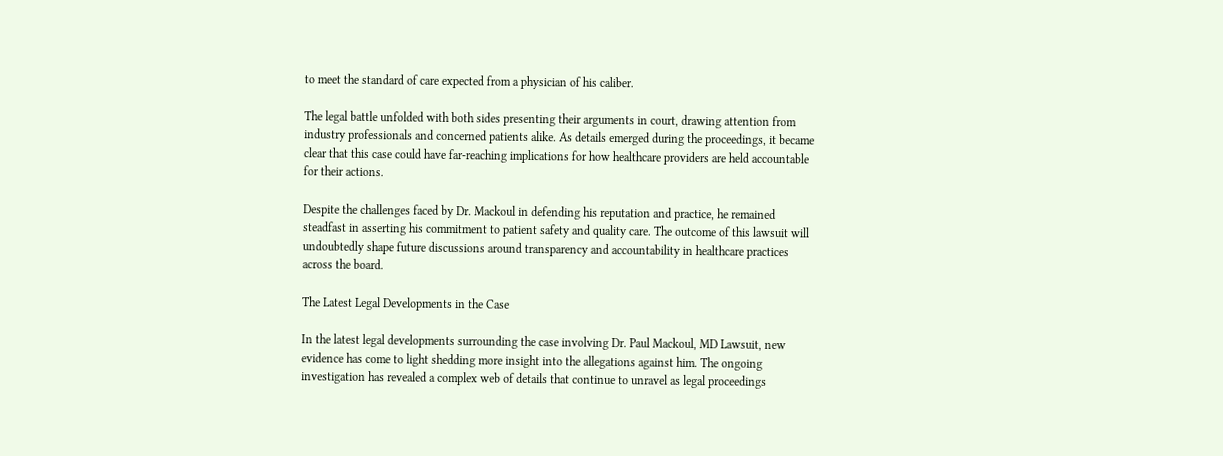to meet the standard of care expected from a physician of his caliber.

The legal battle unfolded with both sides presenting their arguments in court, drawing attention from industry professionals and concerned patients alike. As details emerged during the proceedings, it became clear that this case could have far-reaching implications for how healthcare providers are held accountable for their actions.

Despite the challenges faced by Dr. Mackoul in defending his reputation and practice, he remained steadfast in asserting his commitment to patient safety and quality care. The outcome of this lawsuit will undoubtedly shape future discussions around transparency and accountability in healthcare practices across the board.

The Latest Legal Developments in the Case

In the latest legal developments surrounding the case involving Dr. Paul Mackoul, MD Lawsuit, new evidence has come to light shedding more insight into the allegations against him. The ongoing investigation has revealed a complex web of details that continue to unravel as legal proceedings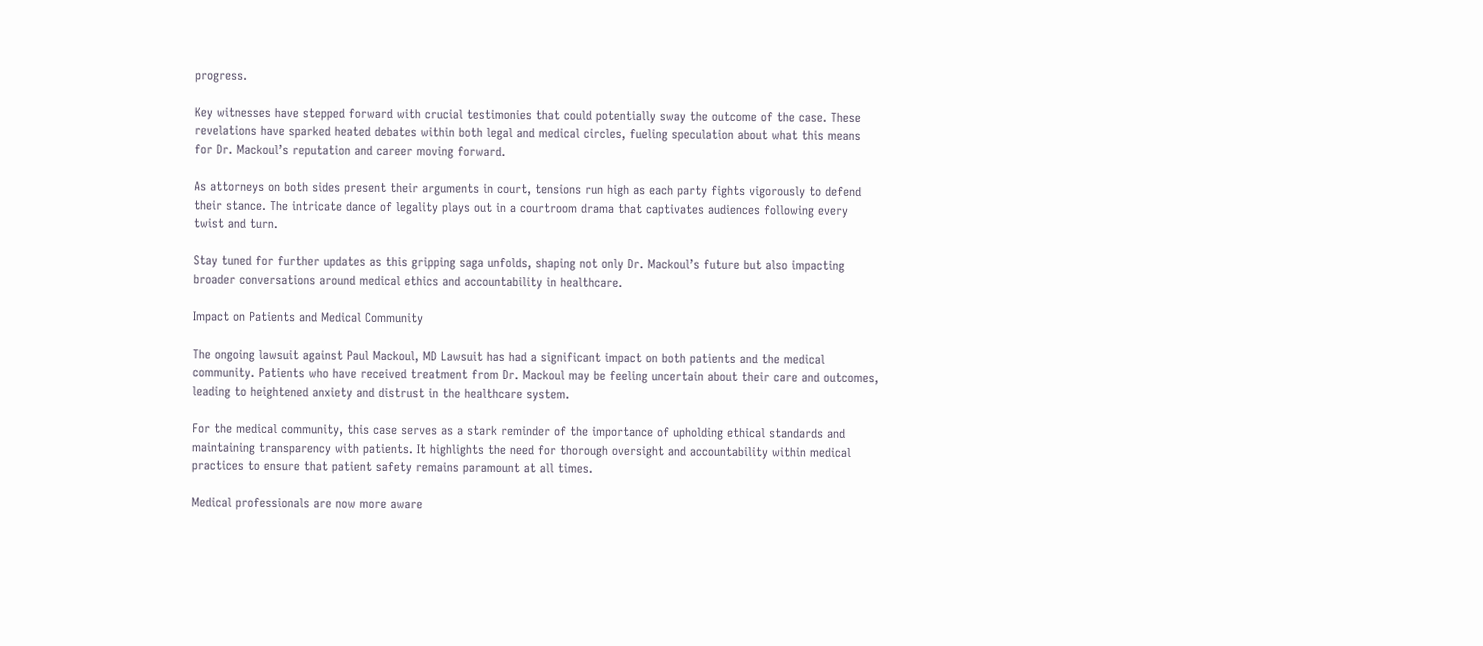progress.

Key witnesses have stepped forward with crucial testimonies that could potentially sway the outcome of the case. These revelations have sparked heated debates within both legal and medical circles, fueling speculation about what this means for Dr. Mackoul’s reputation and career moving forward.

As attorneys on both sides present their arguments in court, tensions run high as each party fights vigorously to defend their stance. The intricate dance of legality plays out in a courtroom drama that captivates audiences following every twist and turn.

Stay tuned for further updates as this gripping saga unfolds, shaping not only Dr. Mackoul’s future but also impacting broader conversations around medical ethics and accountability in healthcare.

Impact on Patients and Medical Community

The ongoing lawsuit against Paul Mackoul, MD Lawsuit has had a significant impact on both patients and the medical community. Patients who have received treatment from Dr. Mackoul may be feeling uncertain about their care and outcomes, leading to heightened anxiety and distrust in the healthcare system.

For the medical community, this case serves as a stark reminder of the importance of upholding ethical standards and maintaining transparency with patients. It highlights the need for thorough oversight and accountability within medical practices to ensure that patient safety remains paramount at all times.

Medical professionals are now more aware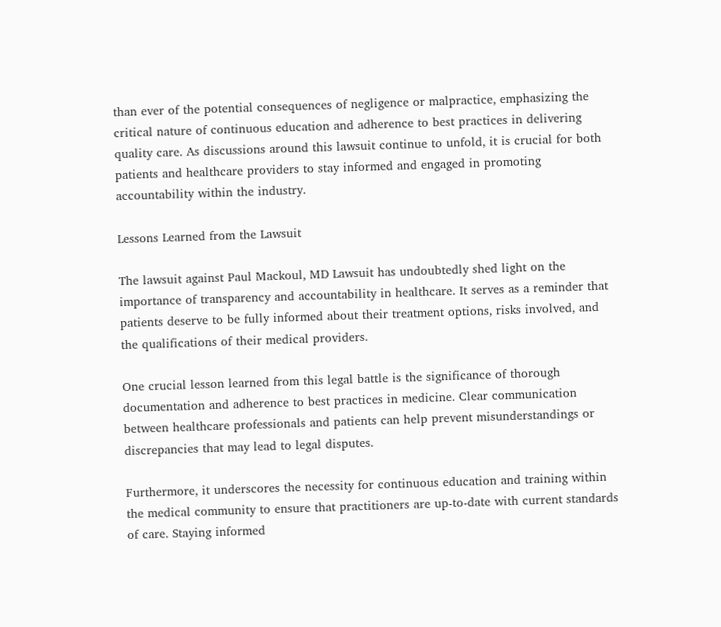than ever of the potential consequences of negligence or malpractice, emphasizing the critical nature of continuous education and adherence to best practices in delivering quality care. As discussions around this lawsuit continue to unfold, it is crucial for both patients and healthcare providers to stay informed and engaged in promoting accountability within the industry.

Lessons Learned from the Lawsuit

The lawsuit against Paul Mackoul, MD Lawsuit has undoubtedly shed light on the importance of transparency and accountability in healthcare. It serves as a reminder that patients deserve to be fully informed about their treatment options, risks involved, and the qualifications of their medical providers.

One crucial lesson learned from this legal battle is the significance of thorough documentation and adherence to best practices in medicine. Clear communication between healthcare professionals and patients can help prevent misunderstandings or discrepancies that may lead to legal disputes.

Furthermore, it underscores the necessity for continuous education and training within the medical community to ensure that practitioners are up-to-date with current standards of care. Staying informed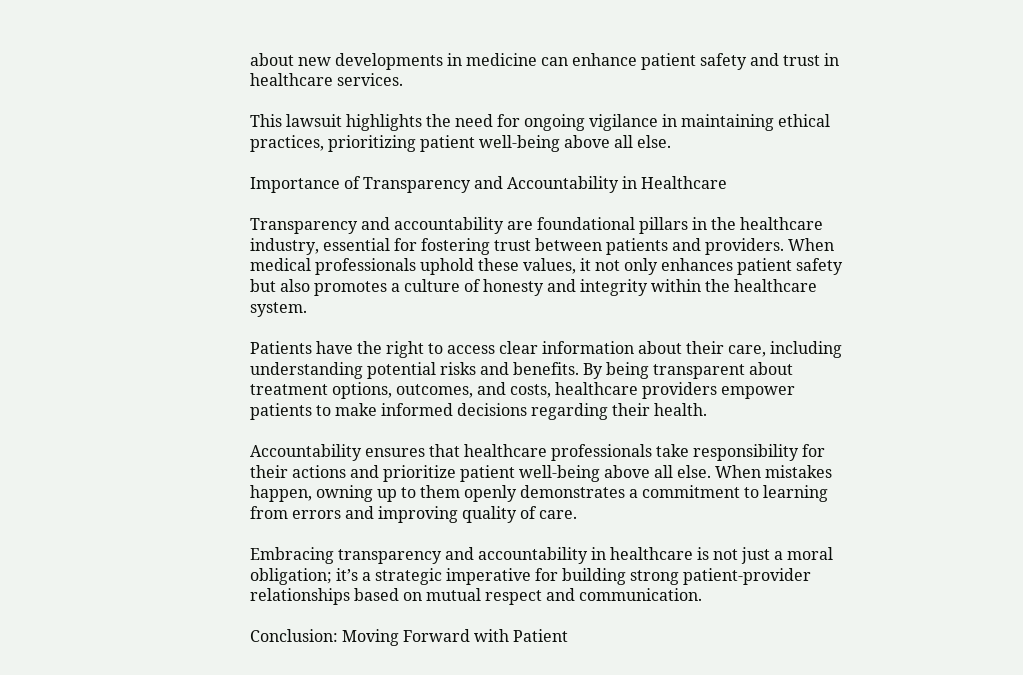about new developments in medicine can enhance patient safety and trust in healthcare services.

This lawsuit highlights the need for ongoing vigilance in maintaining ethical practices, prioritizing patient well-being above all else.

Importance of Transparency and Accountability in Healthcare

Transparency and accountability are foundational pillars in the healthcare industry, essential for fostering trust between patients and providers. When medical professionals uphold these values, it not only enhances patient safety but also promotes a culture of honesty and integrity within the healthcare system.

Patients have the right to access clear information about their care, including understanding potential risks and benefits. By being transparent about treatment options, outcomes, and costs, healthcare providers empower patients to make informed decisions regarding their health.

Accountability ensures that healthcare professionals take responsibility for their actions and prioritize patient well-being above all else. When mistakes happen, owning up to them openly demonstrates a commitment to learning from errors and improving quality of care.

Embracing transparency and accountability in healthcare is not just a moral obligation; it’s a strategic imperative for building strong patient-provider relationships based on mutual respect and communication.

Conclusion: Moving Forward with Patient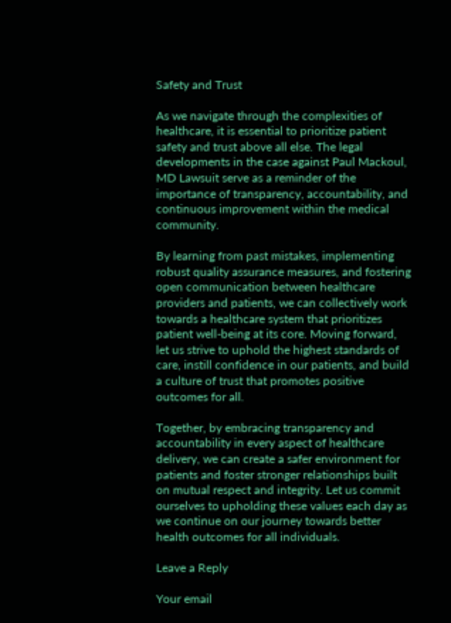Safety and Trust

As we navigate through the complexities of healthcare, it is essential to prioritize patient safety and trust above all else. The legal developments in the case against Paul Mackoul, MD Lawsuit serve as a reminder of the importance of transparency, accountability, and continuous improvement within the medical community.

By learning from past mistakes, implementing robust quality assurance measures, and fostering open communication between healthcare providers and patients, we can collectively work towards a healthcare system that prioritizes patient well-being at its core. Moving forward, let us strive to uphold the highest standards of care, instill confidence in our patients, and build a culture of trust that promotes positive outcomes for all.

Together, by embracing transparency and accountability in every aspect of healthcare delivery, we can create a safer environment for patients and foster stronger relationships built on mutual respect and integrity. Let us commit ourselves to upholding these values each day as we continue on our journey towards better health outcomes for all individuals.

Leave a Reply

Your email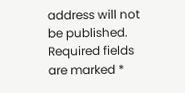address will not be published. Required fields are marked *